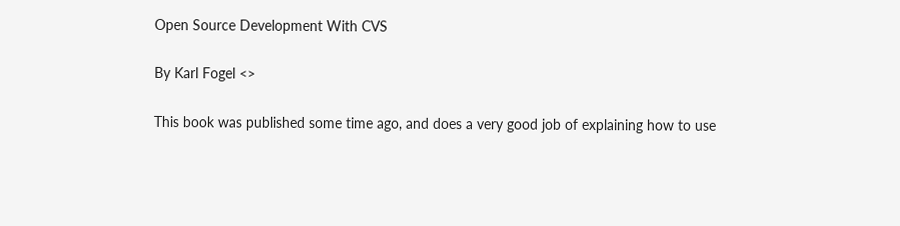Open Source Development With CVS

By Karl Fogel <>

This book was published some time ago, and does a very good job of explaining how to use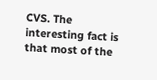CVS. The interesting fact is that most of the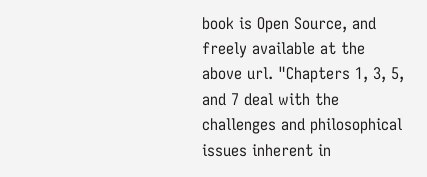book is Open Source, and freely available at the above url. "Chapters 1, 3, 5, and 7 deal with the challenges and philosophical issues inherent in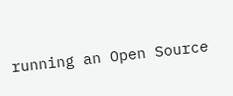running an Open Source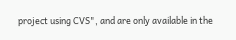project using CVS", and are only available in the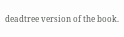deadtree version of the book.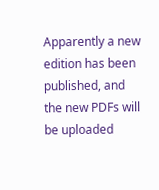Apparently a new edition has been published, and the new PDFs will be uploaded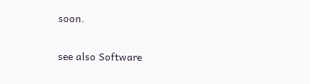soon.

see also Software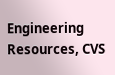Engineering Resources, CVS